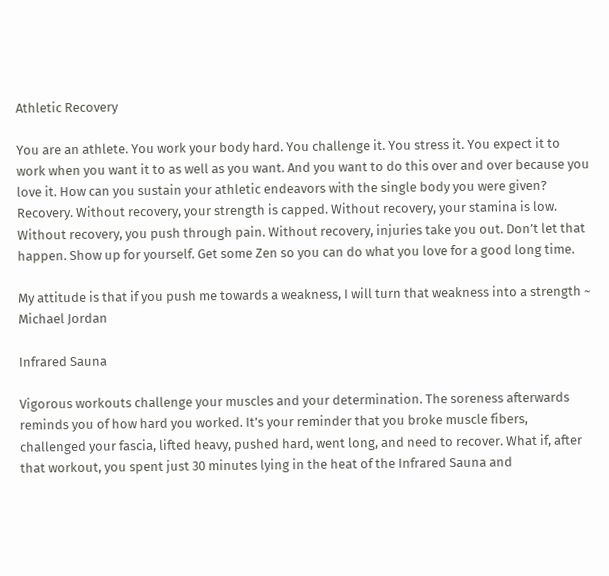Athletic Recovery

You are an athlete. You work your body hard. You challenge it. You stress it. You expect it to work when you want it to as well as you want. And you want to do this over and over because you love it. How can you sustain your athletic endeavors with the single body you were given? Recovery. Without recovery, your strength is capped. Without recovery, your stamina is low. Without recovery, you push through pain. Without recovery, injuries take you out. Don’t let that happen. Show up for yourself. Get some Zen so you can do what you love for a good long time.

My attitude is that if you push me towards a weakness, I will turn that weakness into a strength ~ Michael Jordan

Infrared Sauna

Vigorous workouts challenge your muscles and your determination. The soreness afterwards reminds you of how hard you worked. It’s your reminder that you broke muscle fibers, challenged your fascia, lifted heavy, pushed hard, went long, and need to recover. What if, after that workout, you spent just 30 minutes lying in the heat of the Infrared Sauna and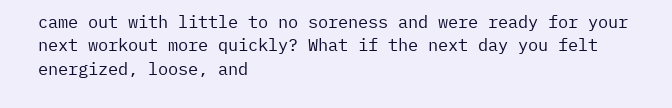came out with little to no soreness and were ready for your next workout more quickly? What if the next day you felt energized, loose, and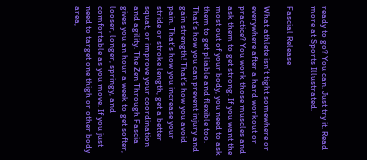ready to go? You can. Just try it. Read more at Sports Illustrated.

Fascial Release

What athlete isn’t tight somewhere or everywhere after a hard workout or practice? You work those muscles and ask them to get strong. If you want the most out of your body, you need to ask them to get pliable and flexible too. That’s how you can prevent injury and gain strength! That’s how you avoid pain. That’s how you increase your stride or stroke length, get a better squat, or improve your coordination and agility. The Zen Through Fascia gives you an hour a week to get softer, looser, longer, springy, and comfortable as you move. If you just need to target one thigh or other body area,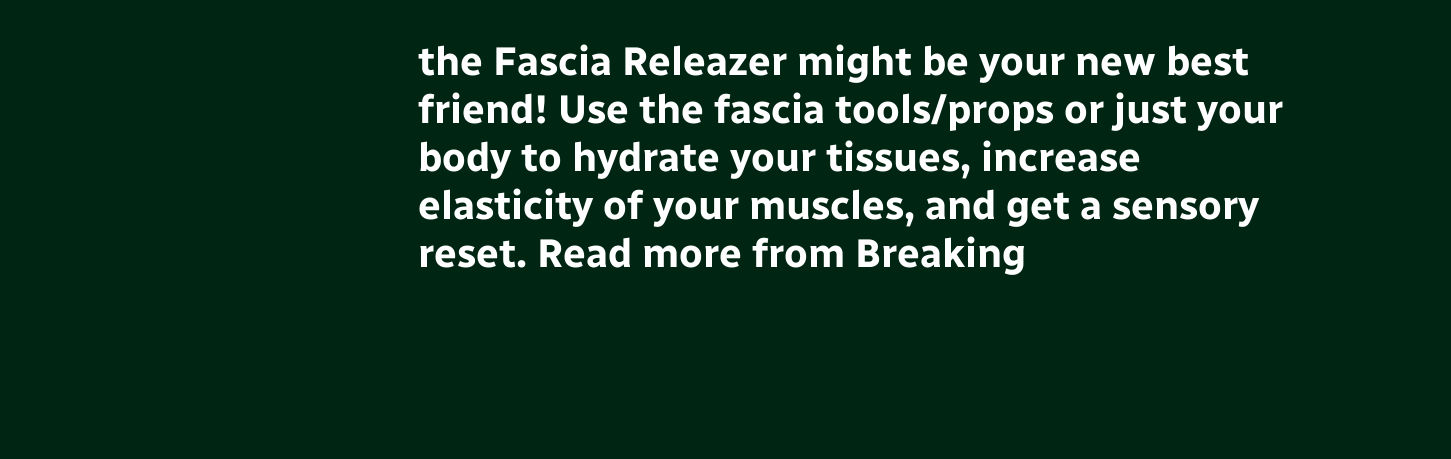the Fascia Releazer might be your new best friend! Use the fascia tools/props or just your body to hydrate your tissues, increase elasticity of your muscles, and get a sensory reset. Read more from Breaking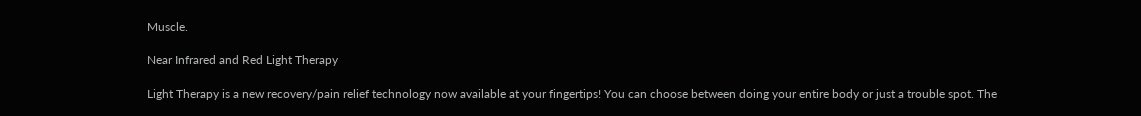Muscle.

Near Infrared and Red Light Therapy

Light Therapy is a new recovery/pain relief technology now available at your fingertips! You can choose between doing your entire body or just a trouble spot. The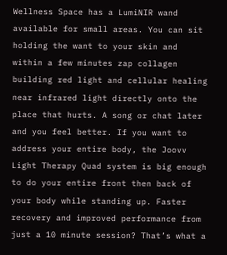Wellness Space has a LumiNIR wand available for small areas. You can sit holding the want to your skin and within a few minutes zap collagen building red light and cellular healing near infrared light directly onto the place that hurts. A song or chat later and you feel better. If you want to address your entire body, the Joovv Light Therapy Quad system is big enough to do your entire front then back of your body while standing up. Faster recovery and improved performance from just a 10 minute session? That’s what a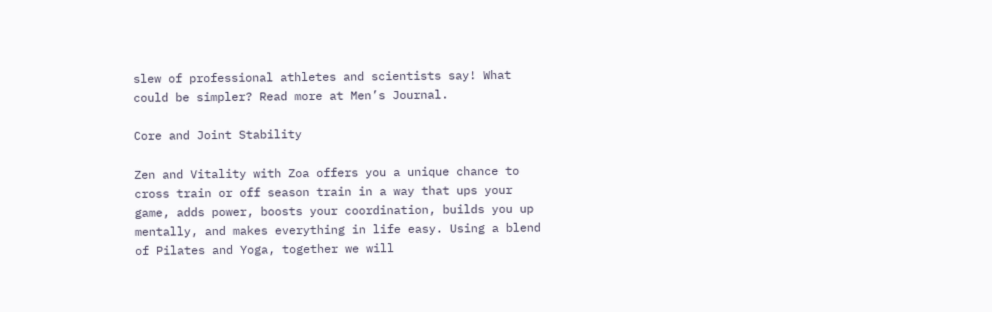slew of professional athletes and scientists say! What could be simpler? Read more at Men’s Journal.

Core and Joint Stability

Zen and Vitality with Zoa offers you a unique chance to cross train or off season train in a way that ups your game, adds power, boosts your coordination, builds you up mentally, and makes everything in life easy. Using a blend of Pilates and Yoga, together we will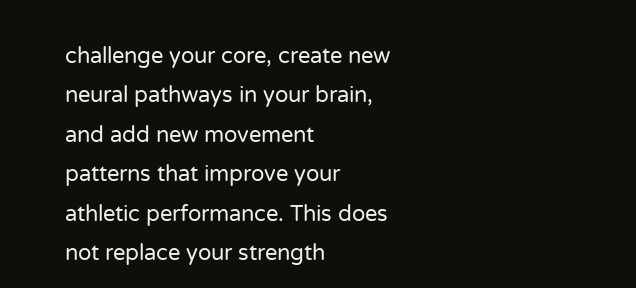challenge your core, create new neural pathways in your brain, and add new movement patterns that improve your athletic performance. This does not replace your strength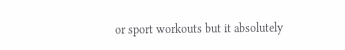or sport workouts but it absolutely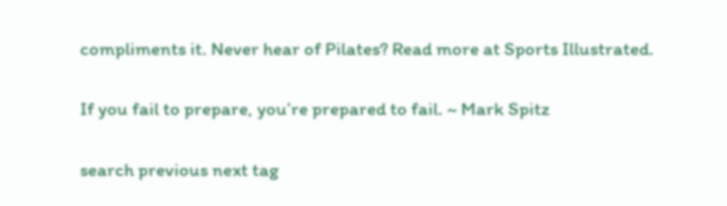compliments it. Never hear of Pilates? Read more at Sports Illustrated.

If you fail to prepare, you’re prepared to fail. ~ Mark Spitz

search previous next tag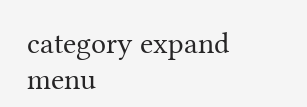category expand menu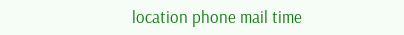location phone mail time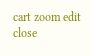cart zoom edit close